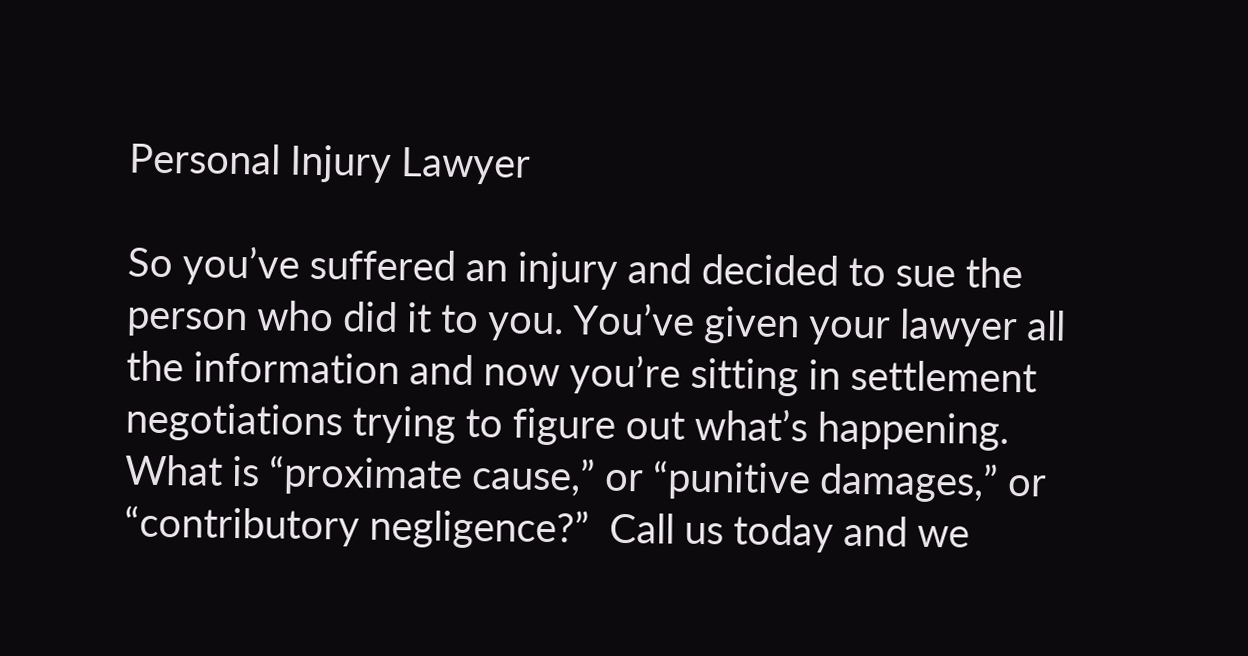Personal Injury Lawyer

So you’ve suffered an injury and decided to sue the person who did it to you. You’ve given your lawyer all the information and now you’re sitting in settlement negotiations trying to figure out what’s happening. What is “proximate cause,” or “punitive damages,” or “contributory negligence?”  Call us today and we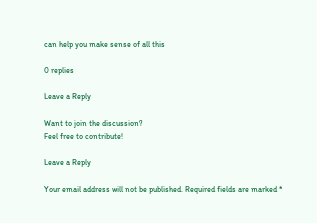can help you make sense of all this

0 replies

Leave a Reply

Want to join the discussion?
Feel free to contribute!

Leave a Reply

Your email address will not be published. Required fields are marked *